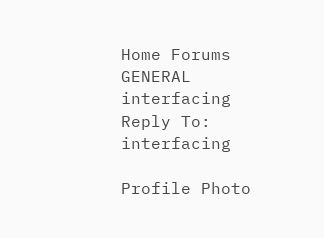Home Forums GENERAL interfacing Reply To: interfacing

Profile Photo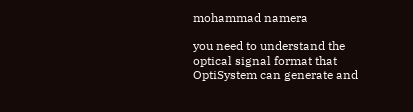mohammad namera

you need to understand the optical signal format that OptiSystem can generate and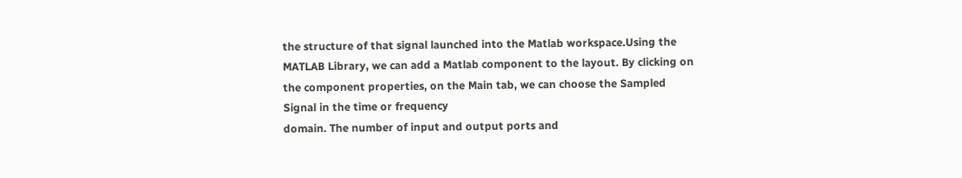the structure of that signal launched into the Matlab workspace.Using the MATLAB Library, we can add a Matlab component to the layout. By clicking on the component properties, on the Main tab, we can choose the Sampled Signal in the time or frequency
domain. The number of input and output ports and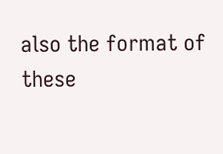also the format of these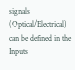signals (Optical/Electrical) can be defined in the Inputs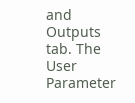and Outputs tab. The User Parameter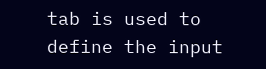tab is used to define the input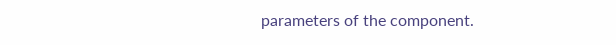parameters of the component.